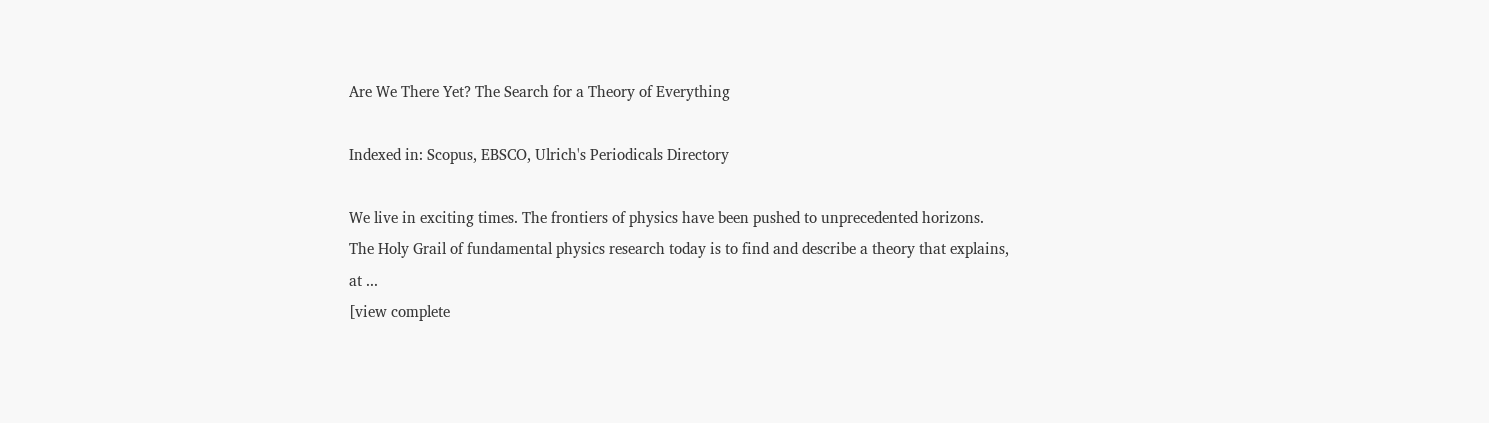Are We There Yet? The Search for a Theory of Everything

Indexed in: Scopus, EBSCO, Ulrich's Periodicals Directory

We live in exciting times. The frontiers of physics have been pushed to unprecedented horizons. The Holy Grail of fundamental physics research today is to find and describe a theory that explains, at ...
[view complete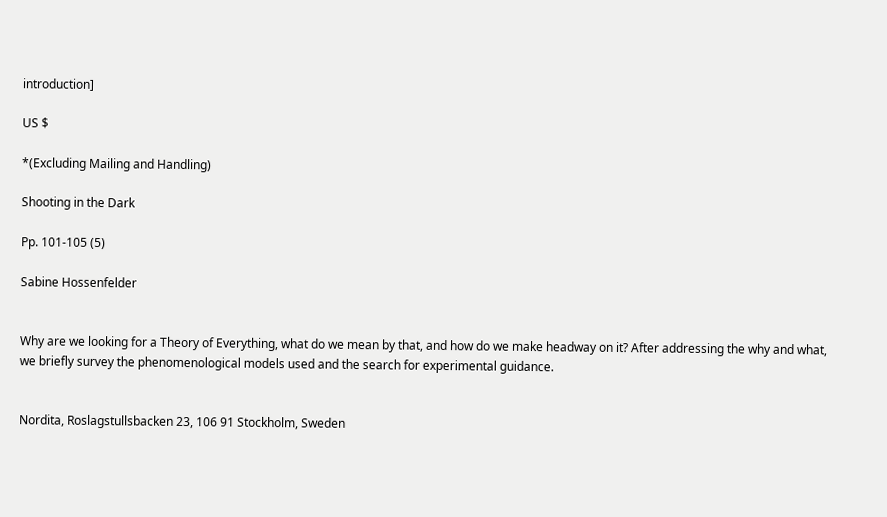introduction]

US $

*(Excluding Mailing and Handling)

Shooting in the Dark

Pp. 101-105 (5)

Sabine Hossenfelder


Why are we looking for a Theory of Everything, what do we mean by that, and how do we make headway on it? After addressing the why and what, we briefly survey the phenomenological models used and the search for experimental guidance.


Nordita, Roslagstullsbacken 23, 106 91 Stockholm, Sweden